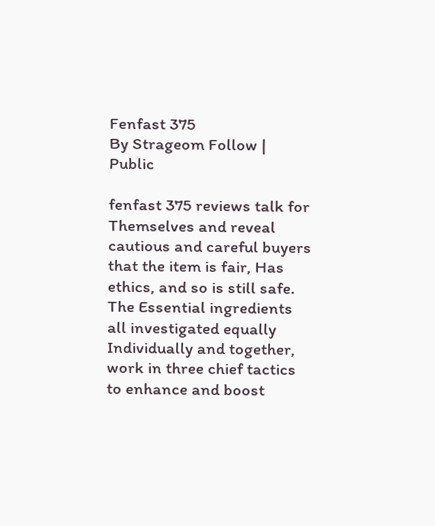Fenfast 375
By Strageom Follow | Public

fenfast 375 reviews talk for Themselves and reveal cautious and careful buyers that the item is fair, Has ethics, and so is still safe. The Essential ingredients all investigated equally Individually and together, work in three chief tactics to enhance and boost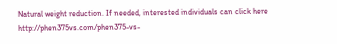Natural weight reduction. If needed, interested individuals can click here http://phen375vs.com/phen375-vs-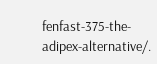fenfast-375-the-adipex-alternative/.